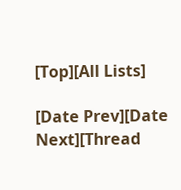[Top][All Lists]

[Date Prev][Date Next][Thread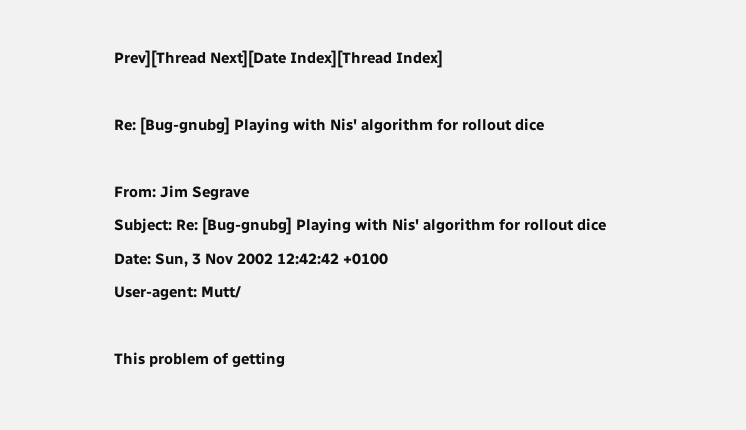Prev][Thread Next][Date Index][Thread Index]

Re: [Bug-gnubg] Playing with Nis' algorithm for rollout dice

From: Jim Segrave
Subject: Re: [Bug-gnubg] Playing with Nis' algorithm for rollout dice
Date: Sun, 3 Nov 2002 12:42:42 +0100
User-agent: Mutt/

This problem of getting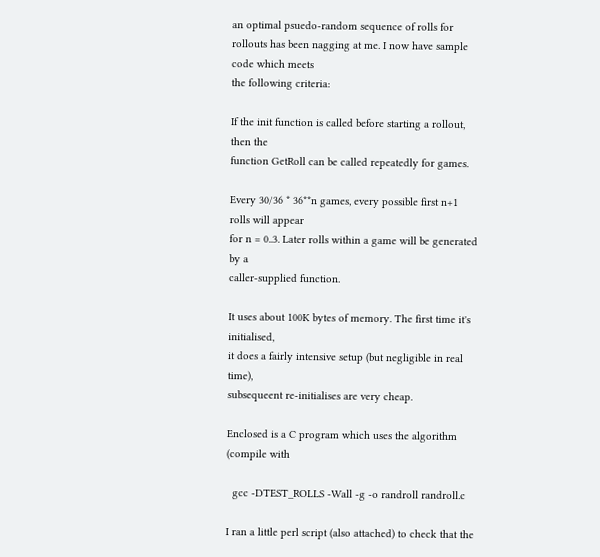an optimal psuedo-random sequence of rolls for
rollouts has been nagging at me. I now have sample code which meets
the following criteria:

If the init function is called before starting a rollout, then the
function GetRoll can be called repeatedly for games.

Every 30/36 * 36**n games, every possible first n+1  rolls will appear
for n = 0..3. Later rolls within a game will be generated by a
caller-supplied function.

It uses about 100K bytes of memory. The first time it's initialised,
it does a fairly intensive setup (but negligible in real time),
subsequeent re-initialises are very cheap.

Enclosed is a C program which uses the algorithm (compile with

  gcc -DTEST_ROLLS -Wall -g -o randroll randroll.c

I ran a little perl script (also attached) to check that the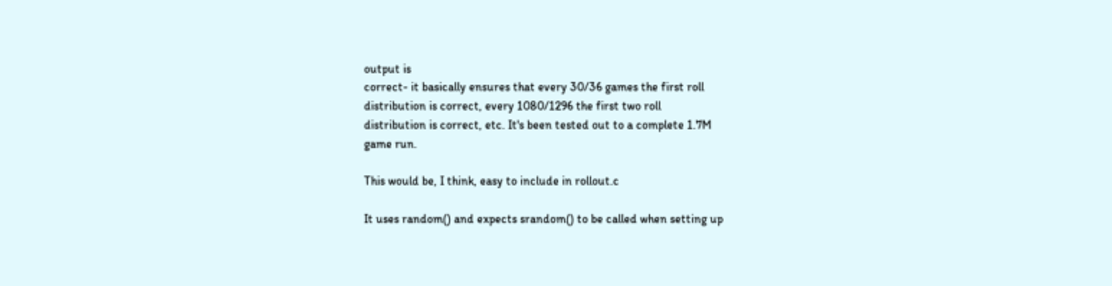output is
correct- it basically ensures that every 30/36 games the first roll
distribution is correct, every 1080/1296 the first two roll
distribution is correct, etc. It's been tested out to a complete 1.7M
game run.

This would be, I think, easy to include in rollout.c

It uses random() and expects srandom() to be called when setting up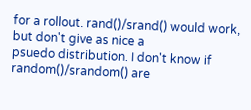for a rollout. rand()/srand() would work, but don't give as nice a
psuedo distribution. I don't know if random()/srandom() are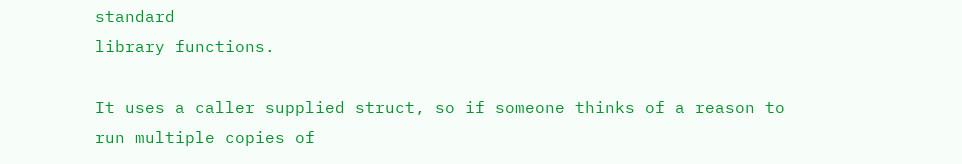standard
library functions.

It uses a caller supplied struct, so if someone thinks of a reason to
run multiple copies of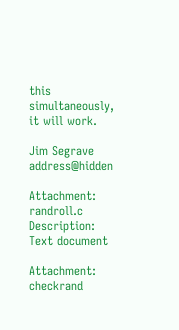this simultaneously, it will work.

Jim Segrave           address@hidden

Attachment: randroll.c
Description: Text document

Attachment: checkrand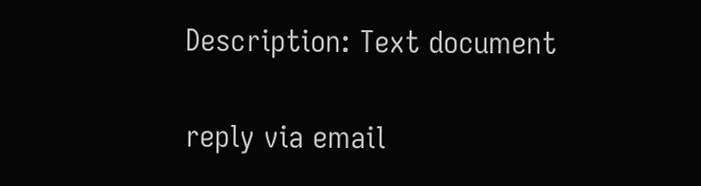Description: Text document

reply via email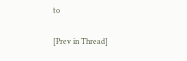to

[Prev in Thread]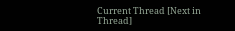Current Thread [Next in Thread]